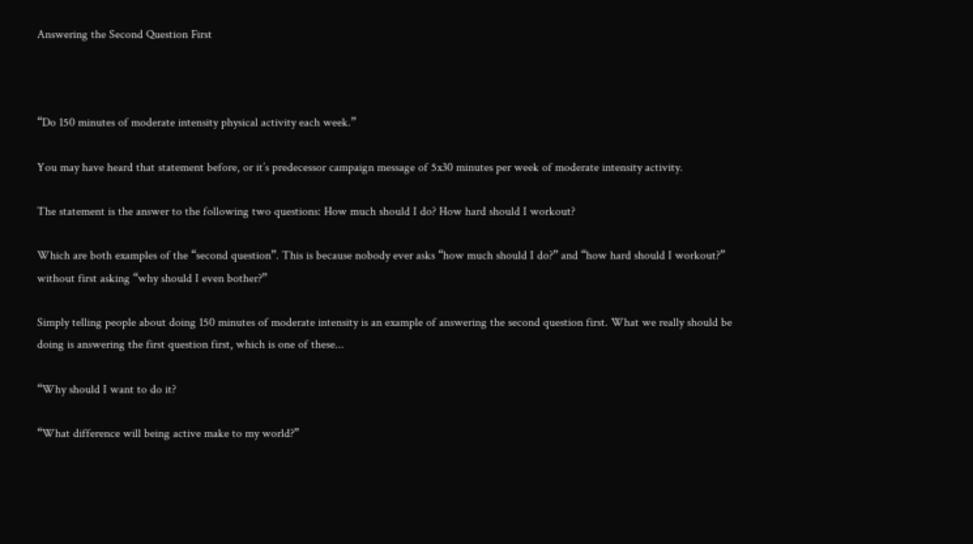Answering the Second Question First



“Do 150 minutes of moderate intensity physical activity each week.”

You may have heard that statement before, or it’s predecessor campaign message of 5x30 minutes per week of moderate intensity activity.

The statement is the answer to the following two questions: How much should I do? How hard should I workout?

Which are both examples of the “second question”. This is because nobody ever asks “how much should I do?” and “how hard should I workout?” without first asking “why should I even bother?”

Simply telling people about doing 150 minutes of moderate intensity is an example of answering the second question first. What we really should be doing is answering the first question first, which is one of these...

“Why should I want to do it?

“What difference will being active make to my world?”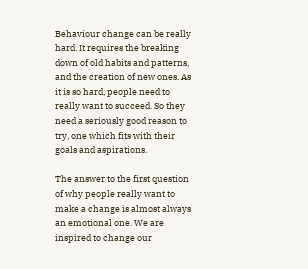Behaviour change can be really hard. It requires the breaking down of old habits and patterns, and the creation of new ones. As it is so hard, people need to really want to succeed. So they need a seriously good reason to try, one which fits with their goals and aspirations.

The answer to the first question of why people really want to make a change is almost always an emotional one. We are inspired to change our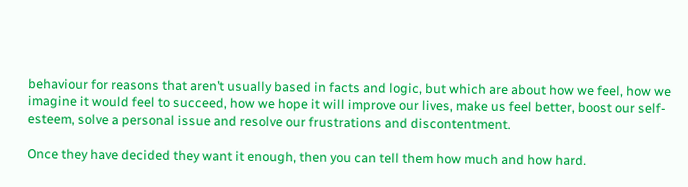behaviour for reasons that aren’t usually based in facts and logic, but which are about how we feel, how we imagine it would feel to succeed, how we hope it will improve our lives, make us feel better, boost our self-esteem, solve a personal issue and resolve our frustrations and discontentment.

Once they have decided they want it enough, then you can tell them how much and how hard.